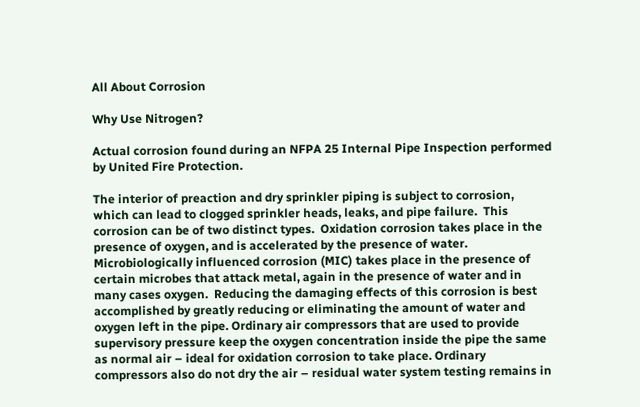All About Corrosion

Why Use Nitrogen?

Actual corrosion found during an NFPA 25 Internal Pipe Inspection performed by United Fire Protection.

The interior of preaction and dry sprinkler piping is subject to corrosion, which can lead to clogged sprinkler heads, leaks, and pipe failure.  This corrosion can be of two distinct types.  Oxidation corrosion takes place in the presence of oxygen, and is accelerated by the presence of water.  Microbiologically influenced corrosion (MIC) takes place in the presence of certain microbes that attack metal, again in the presence of water and in many cases oxygen.  Reducing the damaging effects of this corrosion is best accomplished by greatly reducing or eliminating the amount of water and oxygen left in the pipe. Ordinary air compressors that are used to provide supervisory pressure keep the oxygen concentration inside the pipe the same as normal air – ideal for oxidation corrosion to take place. Ordinary compressors also do not dry the air – residual water system testing remains in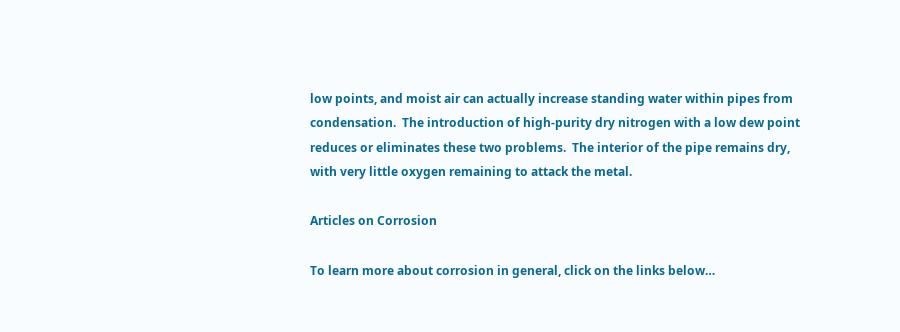low points, and moist air can actually increase standing water within pipes from condensation.  The introduction of high-purity dry nitrogen with a low dew point reduces or eliminates these two problems.  The interior of the pipe remains dry, with very little oxygen remaining to attack the metal.

Articles on Corrosion

To learn more about corrosion in general, click on the links below…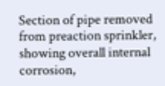Section of pipe removed from preaction sprinkler, showing overall internal corrosion,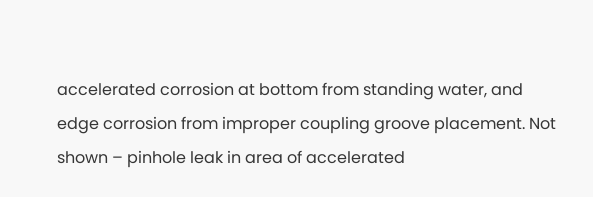accelerated corrosion at bottom from standing water, and edge corrosion from improper coupling groove placement. Not shown – pinhole leak in area of accelerated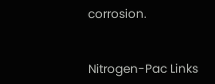corrosion.


Nitrogen-Pac Links